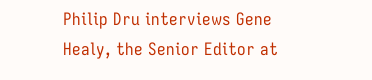Philip Dru interviews Gene Healy, the Senior Editor at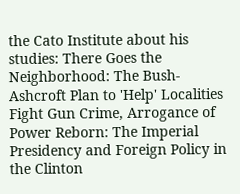the Cato Institute about his studies: There Goes the Neighborhood: The Bush-Ashcroft Plan to 'Help' Localities Fight Gun Crime, Arrogance of Power Reborn: The Imperial Presidency and Foreign Policy in the Clinton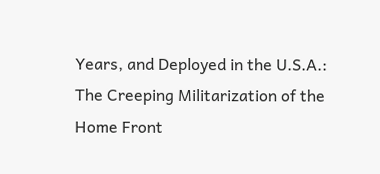Years, and Deployed in the U.S.A.: The Creeping Militarization of the Home Front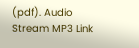(pdf). Audio Stream MP3 Link